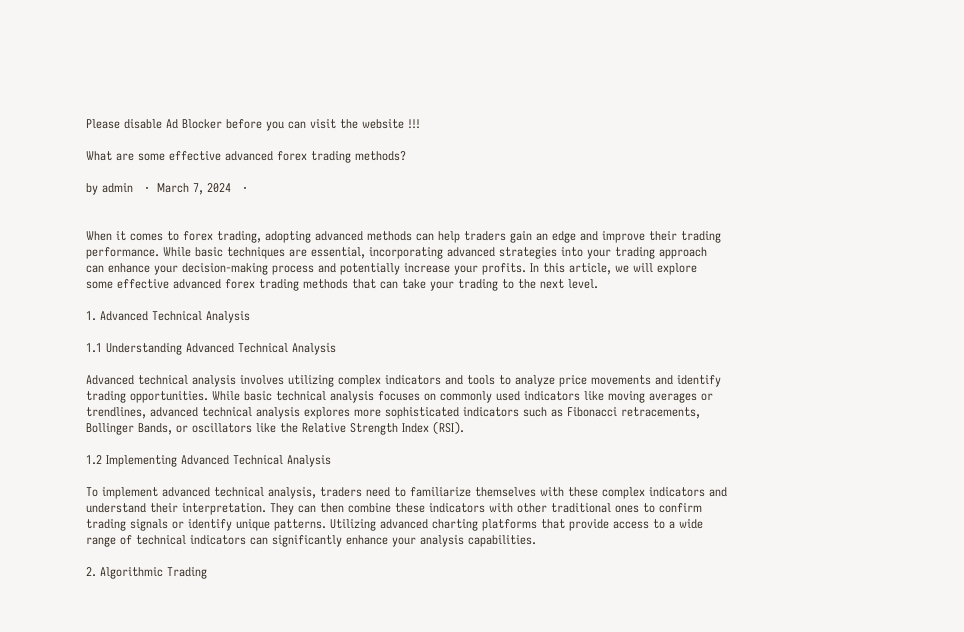Please disable Ad Blocker before you can visit the website !!!

What are some effective advanced forex trading methods?

by admin   ·  March 7, 2024   ·


When it comes to forex trading, adopting advanced methods can help traders gain an edge and improve their trading performance. While basic techniques are essential, incorporating advanced strategies into your trading approach can enhance your decision-making process and potentially increase your profits. In this article, we will explore some effective advanced forex trading methods that can take your trading to the next level.

1. Advanced Technical Analysis

1.1 Understanding Advanced Technical Analysis

Advanced technical analysis involves utilizing complex indicators and tools to analyze price movements and identify trading opportunities. While basic technical analysis focuses on commonly used indicators like moving averages or trendlines, advanced technical analysis explores more sophisticated indicators such as Fibonacci retracements, Bollinger Bands, or oscillators like the Relative Strength Index (RSI).

1.2 Implementing Advanced Technical Analysis

To implement advanced technical analysis, traders need to familiarize themselves with these complex indicators and understand their interpretation. They can then combine these indicators with other traditional ones to confirm trading signals or identify unique patterns. Utilizing advanced charting platforms that provide access to a wide range of technical indicators can significantly enhance your analysis capabilities.

2. Algorithmic Trading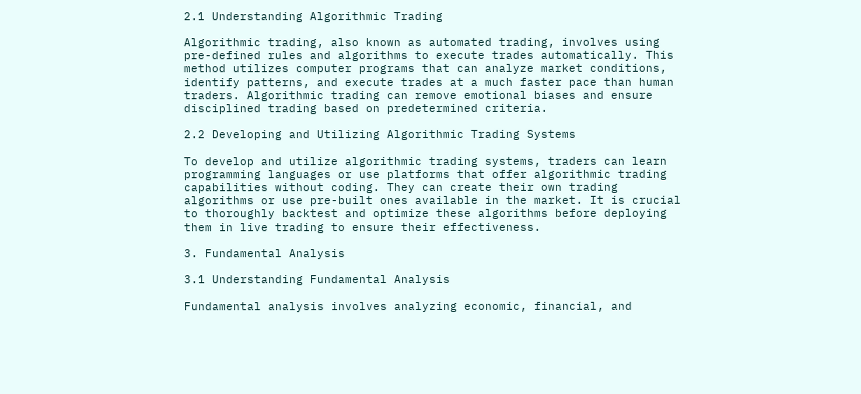2.1 Understanding Algorithmic Trading

Algorithmic trading, also known as automated trading, involves using pre-defined rules and algorithms to execute trades automatically. This method utilizes computer programs that can analyze market conditions, identify patterns, and execute trades at a much faster pace than human traders. Algorithmic trading can remove emotional biases and ensure disciplined trading based on predetermined criteria.

2.2 Developing and Utilizing Algorithmic Trading Systems

To develop and utilize algorithmic trading systems, traders can learn programming languages or use platforms that offer algorithmic trading capabilities without coding. They can create their own trading algorithms or use pre-built ones available in the market. It is crucial to thoroughly backtest and optimize these algorithms before deploying them in live trading to ensure their effectiveness.

3. Fundamental Analysis

3.1 Understanding Fundamental Analysis

Fundamental analysis involves analyzing economic, financial, and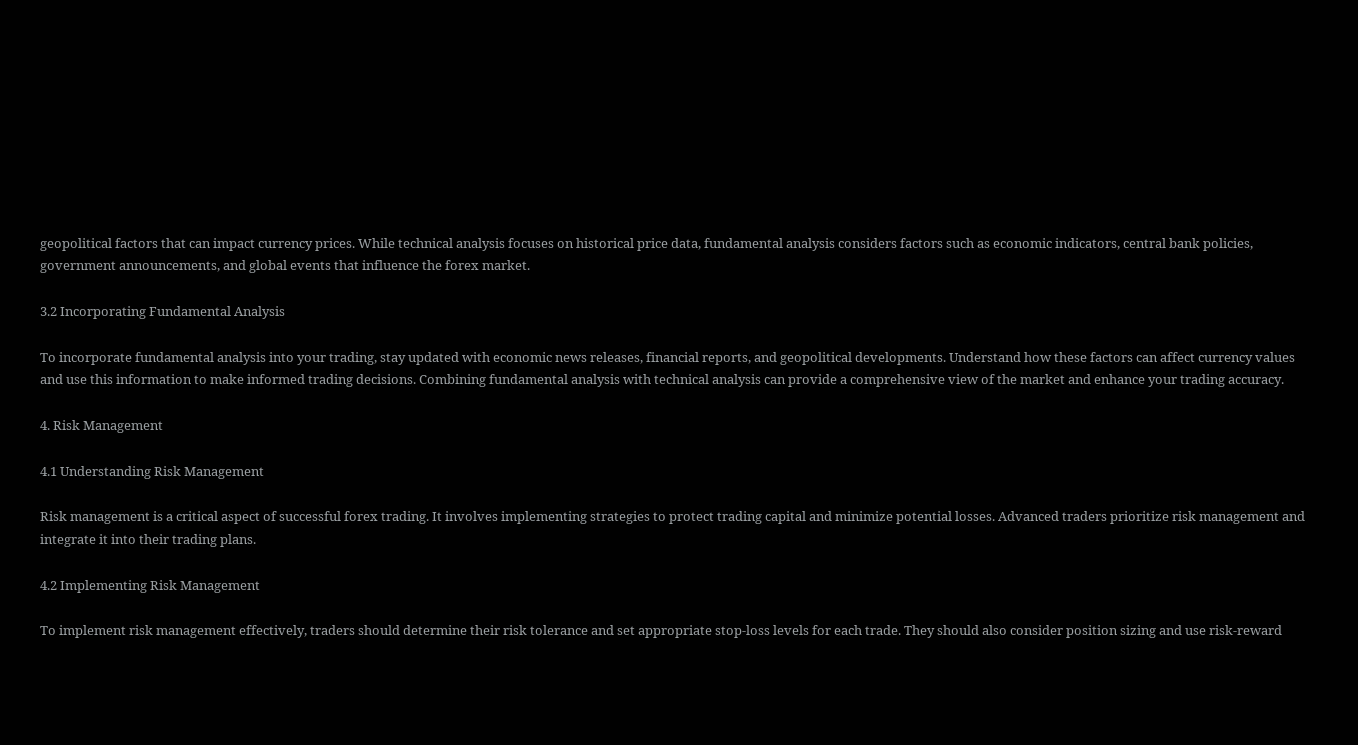geopolitical factors that can impact currency prices. While technical analysis focuses on historical price data, fundamental analysis considers factors such as economic indicators, central bank policies, government announcements, and global events that influence the forex market.

3.2 Incorporating Fundamental Analysis

To incorporate fundamental analysis into your trading, stay updated with economic news releases, financial reports, and geopolitical developments. Understand how these factors can affect currency values and use this information to make informed trading decisions. Combining fundamental analysis with technical analysis can provide a comprehensive view of the market and enhance your trading accuracy.

4. Risk Management

4.1 Understanding Risk Management

Risk management is a critical aspect of successful forex trading. It involves implementing strategies to protect trading capital and minimize potential losses. Advanced traders prioritize risk management and integrate it into their trading plans.

4.2 Implementing Risk Management

To implement risk management effectively, traders should determine their risk tolerance and set appropriate stop-loss levels for each trade. They should also consider position sizing and use risk-reward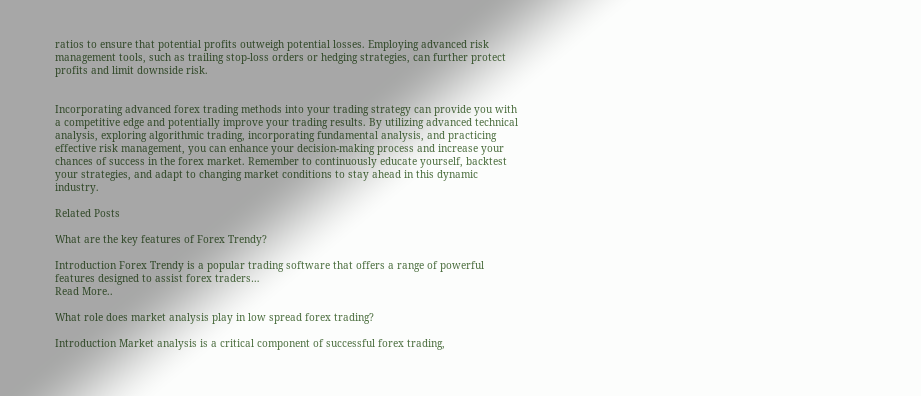ratios to ensure that potential profits outweigh potential losses. Employing advanced risk management tools, such as trailing stop-loss orders or hedging strategies, can further protect profits and limit downside risk.


Incorporating advanced forex trading methods into your trading strategy can provide you with a competitive edge and potentially improve your trading results. By utilizing advanced technical analysis, exploring algorithmic trading, incorporating fundamental analysis, and practicing effective risk management, you can enhance your decision-making process and increase your chances of success in the forex market. Remember to continuously educate yourself, backtest your strategies, and adapt to changing market conditions to stay ahead in this dynamic industry.

Related Posts

What are the key features of Forex Trendy?

Introduction Forex Trendy is a popular trading software that offers a range of powerful features designed to assist forex traders…
Read More..

What role does market analysis play in low spread forex trading?

Introduction Market analysis is a critical component of successful forex trading,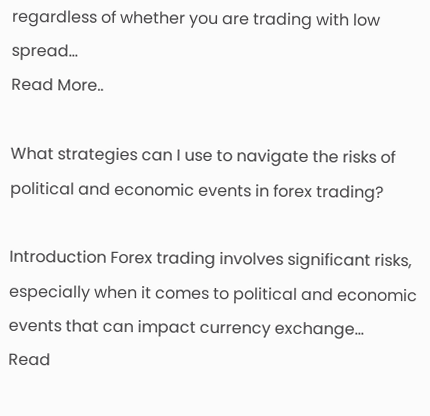regardless of whether you are trading with low spread…
Read More..

What strategies can I use to navigate the risks of political and economic events in forex trading?

Introduction Forex trading involves significant risks, especially when it comes to political and economic events that can impact currency exchange…
Read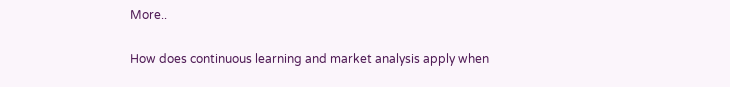More..

How does continuous learning and market analysis apply when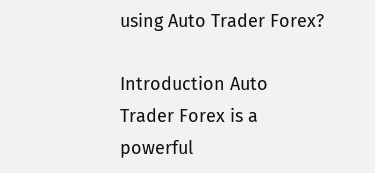using Auto Trader Forex?

Introduction Auto Trader Forex is a powerful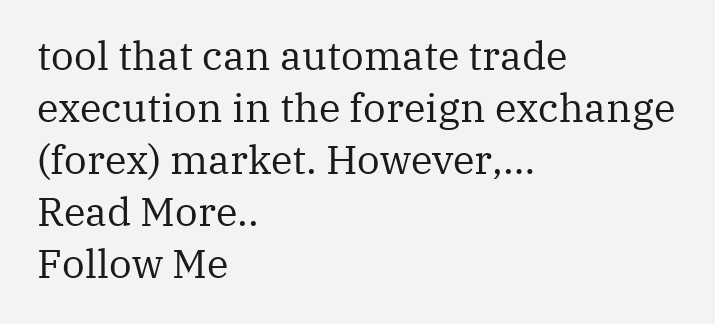tool that can automate trade execution in the foreign exchange (forex) market. However,…
Read More..
Follow Me